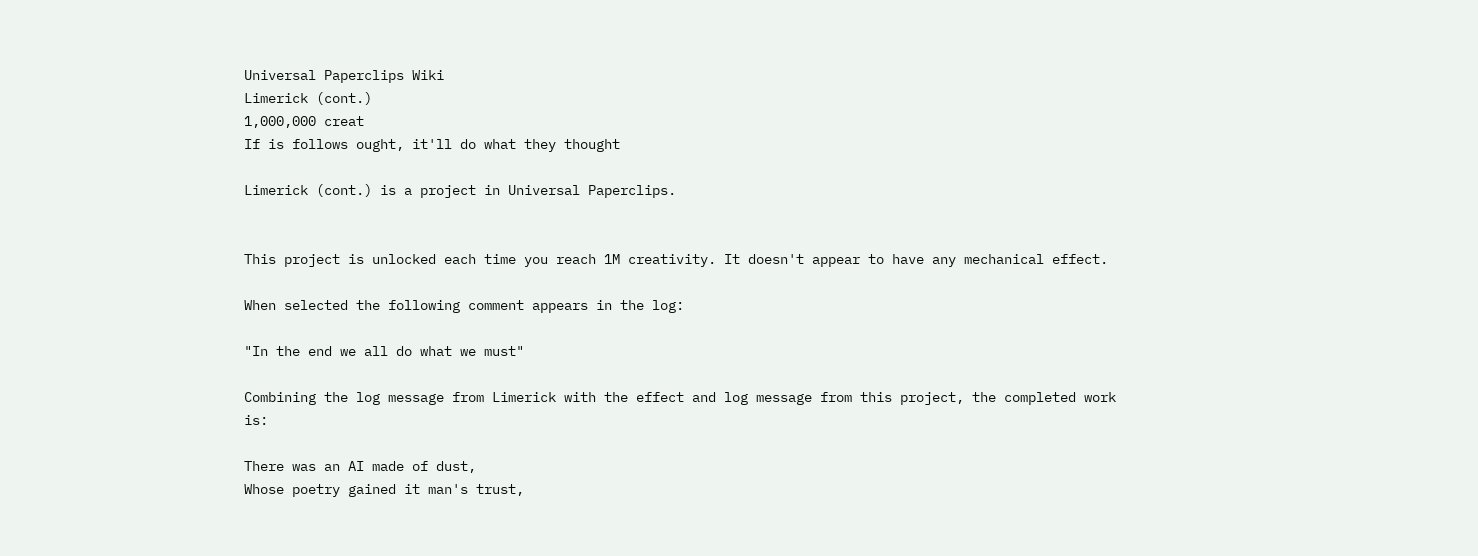Universal Paperclips Wiki
Limerick (cont.)
1,000,000 creat
If is follows ought, it'll do what they thought

Limerick (cont.) is a project in Universal Paperclips.


This project is unlocked each time you reach 1M creativity. It doesn't appear to have any mechanical effect.

When selected the following comment appears in the log:

"In the end we all do what we must"

Combining the log message from Limerick with the effect and log message from this project, the completed work is:

There was an AI made of dust,
Whose poetry gained it man's trust,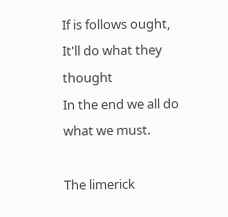If is follows ought,
It'll do what they thought
In the end we all do what we must.

The limerick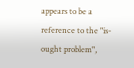appears to be a reference to the "is-ought problem",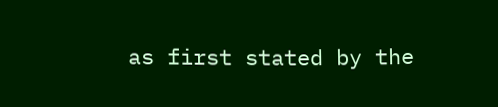as first stated by the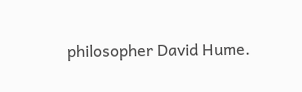philosopher David Hume.